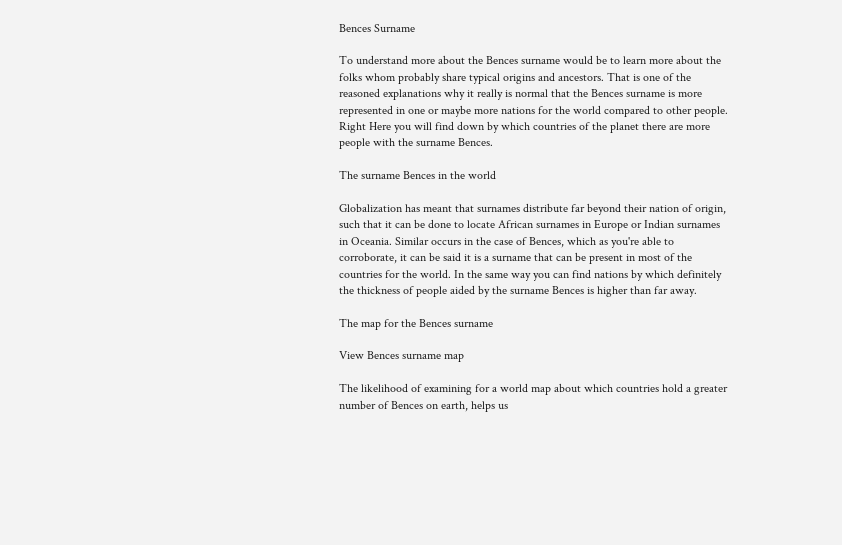Bences Surname

To understand more about the Bences surname would be to learn more about the folks whom probably share typical origins and ancestors. That is one of the reasoned explanations why it really is normal that the Bences surname is more represented in one or maybe more nations for the world compared to other people. Right Here you will find down by which countries of the planet there are more people with the surname Bences.

The surname Bences in the world

Globalization has meant that surnames distribute far beyond their nation of origin, such that it can be done to locate African surnames in Europe or Indian surnames in Oceania. Similar occurs in the case of Bences, which as you're able to corroborate, it can be said it is a surname that can be present in most of the countries for the world. In the same way you can find nations by which definitely the thickness of people aided by the surname Bences is higher than far away.

The map for the Bences surname

View Bences surname map

The likelihood of examining for a world map about which countries hold a greater number of Bences on earth, helps us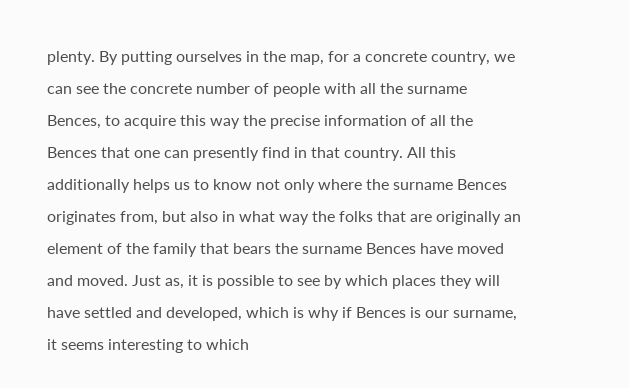plenty. By putting ourselves in the map, for a concrete country, we can see the concrete number of people with all the surname Bences, to acquire this way the precise information of all the Bences that one can presently find in that country. All this additionally helps us to know not only where the surname Bences originates from, but also in what way the folks that are originally an element of the family that bears the surname Bences have moved and moved. Just as, it is possible to see by which places they will have settled and developed, which is why if Bences is our surname, it seems interesting to which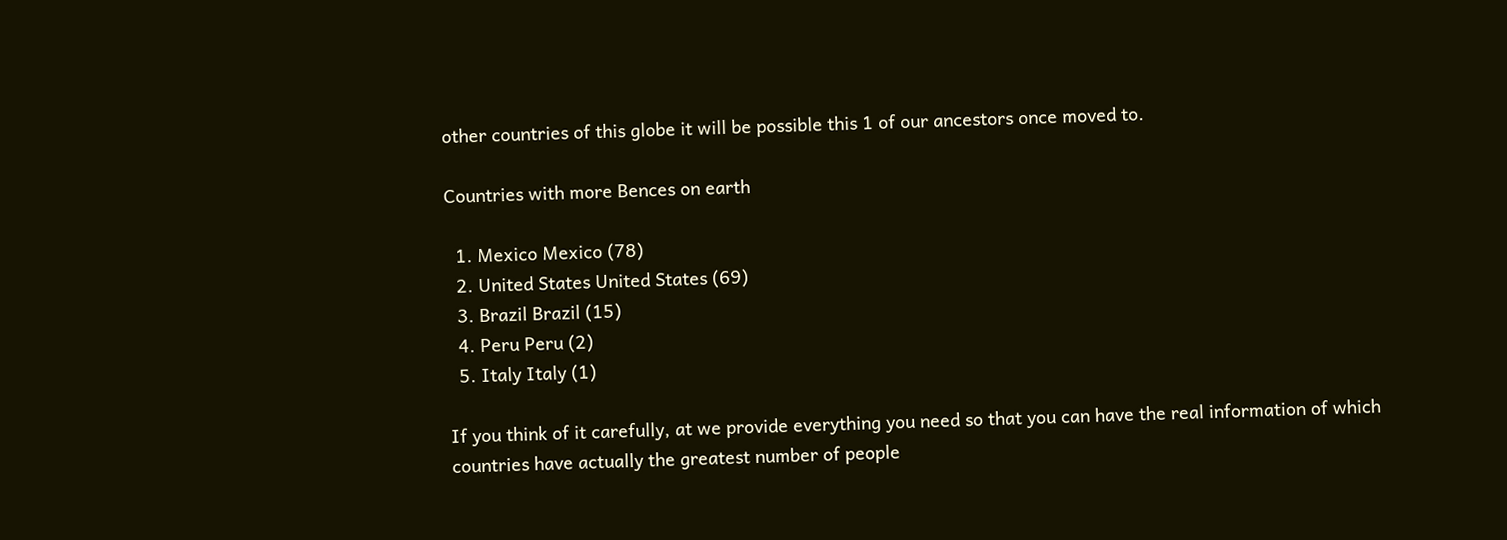other countries of this globe it will be possible this 1 of our ancestors once moved to.

Countries with more Bences on earth

  1. Mexico Mexico (78)
  2. United States United States (69)
  3. Brazil Brazil (15)
  4. Peru Peru (2)
  5. Italy Italy (1)

If you think of it carefully, at we provide everything you need so that you can have the real information of which countries have actually the greatest number of people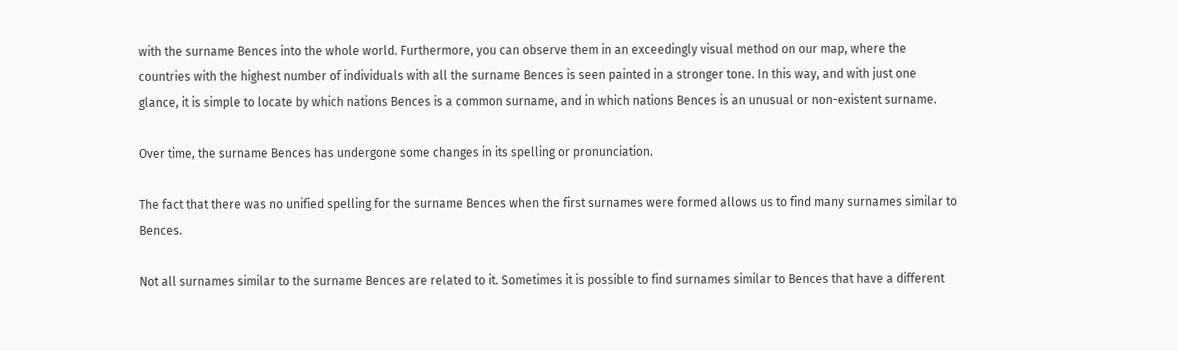with the surname Bences into the whole world. Furthermore, you can observe them in an exceedingly visual method on our map, where the countries with the highest number of individuals with all the surname Bences is seen painted in a stronger tone. In this way, and with just one glance, it is simple to locate by which nations Bences is a common surname, and in which nations Bences is an unusual or non-existent surname.

Over time, the surname Bences has undergone some changes in its spelling or pronunciation.

The fact that there was no unified spelling for the surname Bences when the first surnames were formed allows us to find many surnames similar to Bences.

Not all surnames similar to the surname Bences are related to it. Sometimes it is possible to find surnames similar to Bences that have a different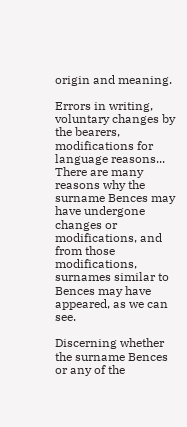origin and meaning.

Errors in writing, voluntary changes by the bearers, modifications for language reasons... There are many reasons why the surname Bences may have undergone changes or modifications, and from those modifications, surnames similar to Bences may have appeared, as we can see.

Discerning whether the surname Bences or any of the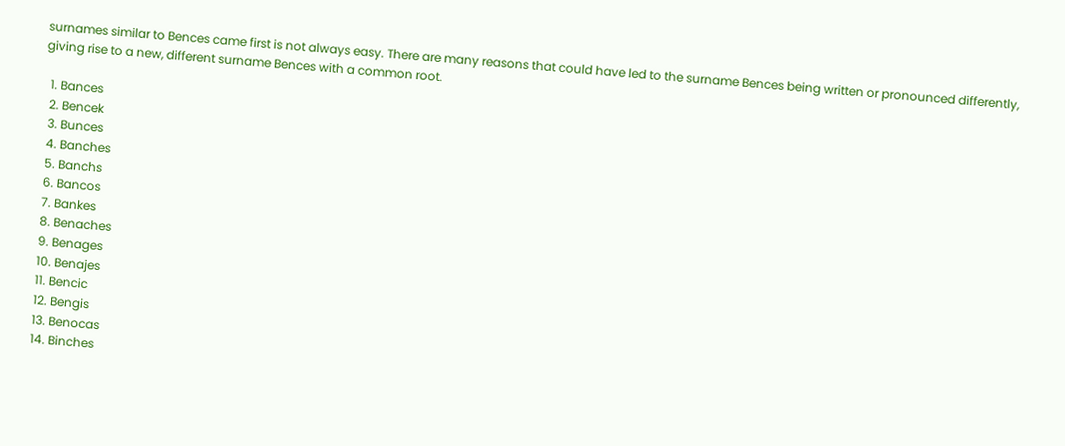surnames similar to Bences came first is not always easy. There are many reasons that could have led to the surname Bences being written or pronounced differently, giving rise to a new, different surname Bences with a common root.

  1. Bances
  2. Bencek
  3. Bunces
  4. Banches
  5. Banchs
  6. Bancos
  7. Bankes
  8. Benaches
  9. Benages
  10. Benajes
  11. Bencic
  12. Bengis
  13. Benocas
  14. Binches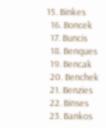15. Binkes
  16. Boncek
  17. Buncis
  18. Benques
  19. Bencak
  20. Benchek
  21. Benzies
  22. Binses
  23. Bankos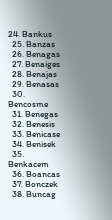24. Bankus
  25. Banzas
  26. Benagas
  27. Benaiges
  28. Benajas
  29. Benasas
  30. Bencosme
  31. Benegas
  32. Benesis
  33. Benicase
  34. Benisek
  35. Benkacem
  36. Boancas
  37. Bonczek
  38. Buncag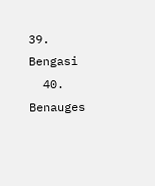39. Bengasi
  40. Benauges